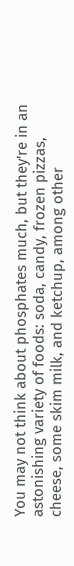You may not think about phosphates much, but they're in an astonishing variety of foods: soda, candy, frozen pizzas, cheese, some skim milk, and ketchup, among other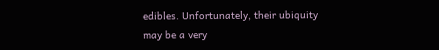edibles. Unfortunately, their ubiquity may be a very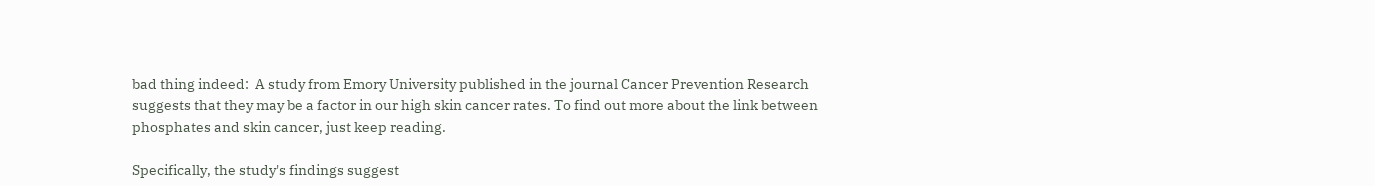bad thing indeed:  A study from Emory University published in the journal Cancer Prevention Research suggests that they may be a factor in our high skin cancer rates. To find out more about the link between phosphates and skin cancer, just keep reading.

Specifically, the study's findings suggest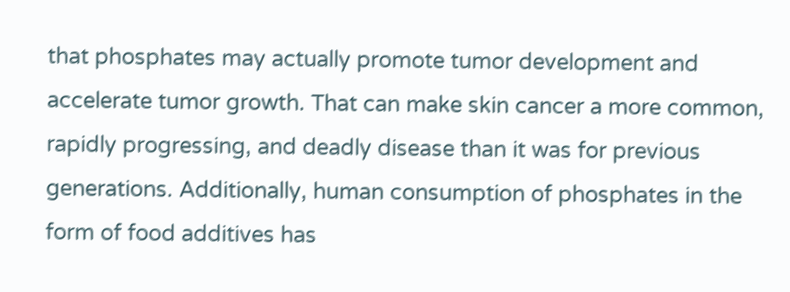that phosphates may actually promote tumor development and accelerate tumor growth. That can make skin cancer a more common, rapidly progressing, and deadly disease than it was for previous generations. Additionally, human consumption of phosphates in the form of food additives has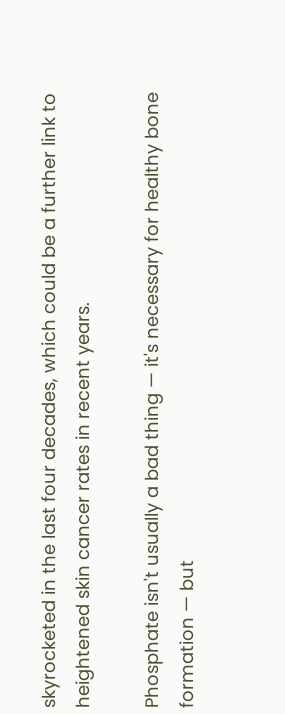skyrocketed in the last four decades, which could be a further link to heightened skin cancer rates in recent years.

Phosphate isn't usually a bad thing — it's necessary for healthy bone formation — but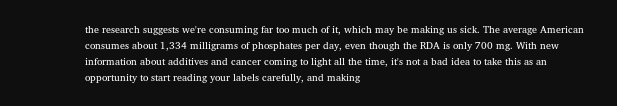the research suggests we're consuming far too much of it, which may be making us sick. The average American consumes about 1,334 milligrams of phosphates per day, even though the RDA is only 700 mg. With new information about additives and cancer coming to light all the time, it's not a bad idea to take this as an opportunity to start reading your labels carefully, and making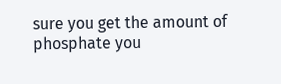sure you get the amount of phosphate you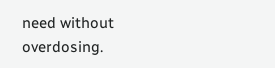need without overdosing.